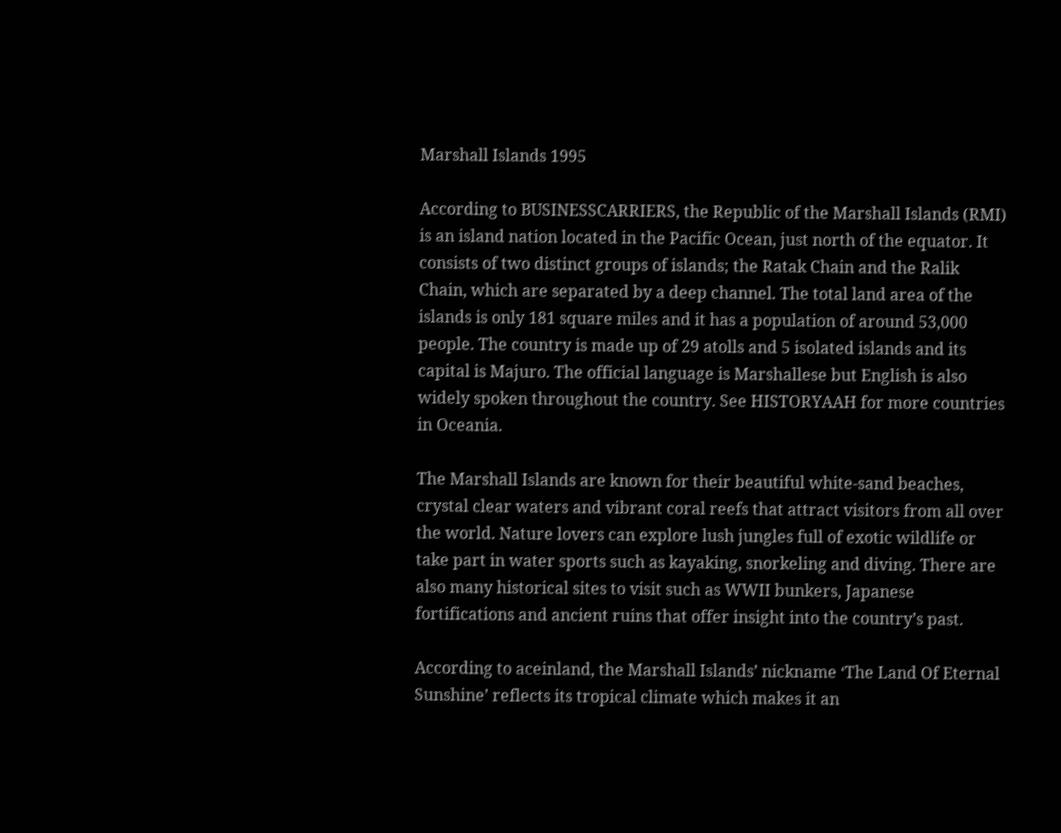Marshall Islands 1995

According to BUSINESSCARRIERS, the Republic of the Marshall Islands (RMI) is an island nation located in the Pacific Ocean, just north of the equator. It consists of two distinct groups of islands; the Ratak Chain and the Ralik Chain, which are separated by a deep channel. The total land area of the islands is only 181 square miles and it has a population of around 53,000 people. The country is made up of 29 atolls and 5 isolated islands and its capital is Majuro. The official language is Marshallese but English is also widely spoken throughout the country. See HISTORYAAH for more countries in Oceania.

The Marshall Islands are known for their beautiful white-sand beaches, crystal clear waters and vibrant coral reefs that attract visitors from all over the world. Nature lovers can explore lush jungles full of exotic wildlife or take part in water sports such as kayaking, snorkeling and diving. There are also many historical sites to visit such as WWII bunkers, Japanese fortifications and ancient ruins that offer insight into the country’s past.

According to aceinland, the Marshall Islands’ nickname ‘The Land Of Eternal Sunshine’ reflects its tropical climate which makes it an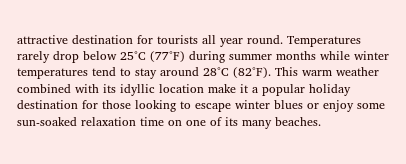attractive destination for tourists all year round. Temperatures rarely drop below 25°C (77°F) during summer months while winter temperatures tend to stay around 28°C (82°F). This warm weather combined with its idyllic location make it a popular holiday destination for those looking to escape winter blues or enjoy some sun-soaked relaxation time on one of its many beaches.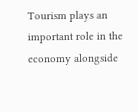Tourism plays an important role in the economy alongside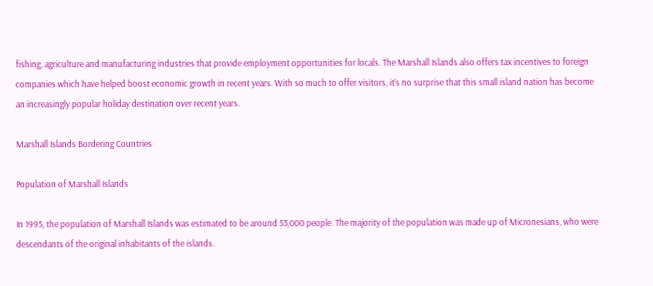fishing, agriculture and manufacturing industries that provide employment opportunities for locals. The Marshall Islands also offers tax incentives to foreign companies which have helped boost economic growth in recent years. With so much to offer visitors, it’s no surprise that this small island nation has become an increasingly popular holiday destination over recent years.

Marshall Islands Bordering Countries

Population of Marshall Islands

In 1995, the population of Marshall Islands was estimated to be around 53,000 people. The majority of the population was made up of Micronesians, who were descendants of the original inhabitants of the islands.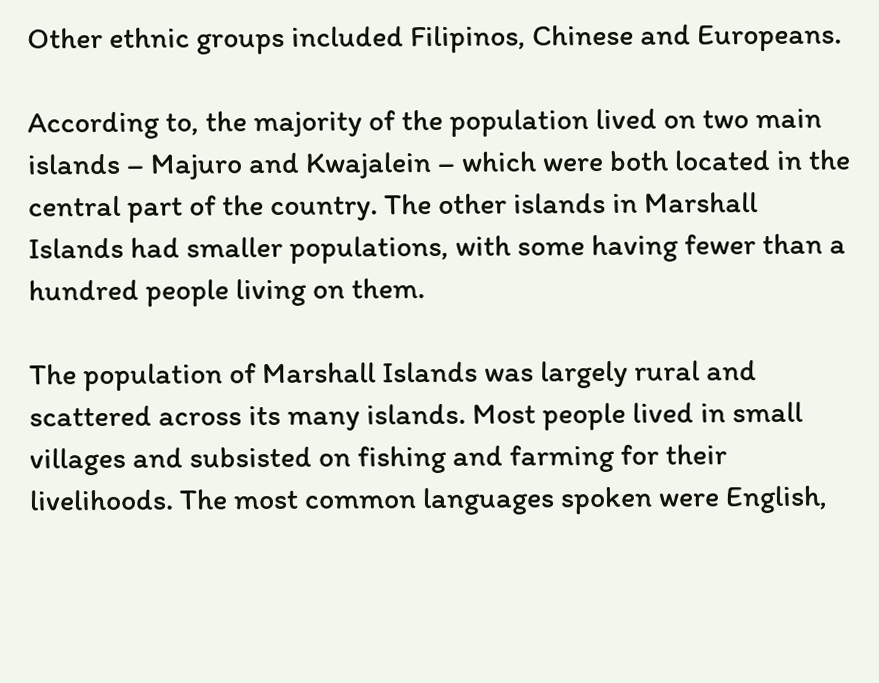Other ethnic groups included Filipinos, Chinese and Europeans.

According to, the majority of the population lived on two main islands – Majuro and Kwajalein – which were both located in the central part of the country. The other islands in Marshall Islands had smaller populations, with some having fewer than a hundred people living on them.

The population of Marshall Islands was largely rural and scattered across its many islands. Most people lived in small villages and subsisted on fishing and farming for their livelihoods. The most common languages spoken were English,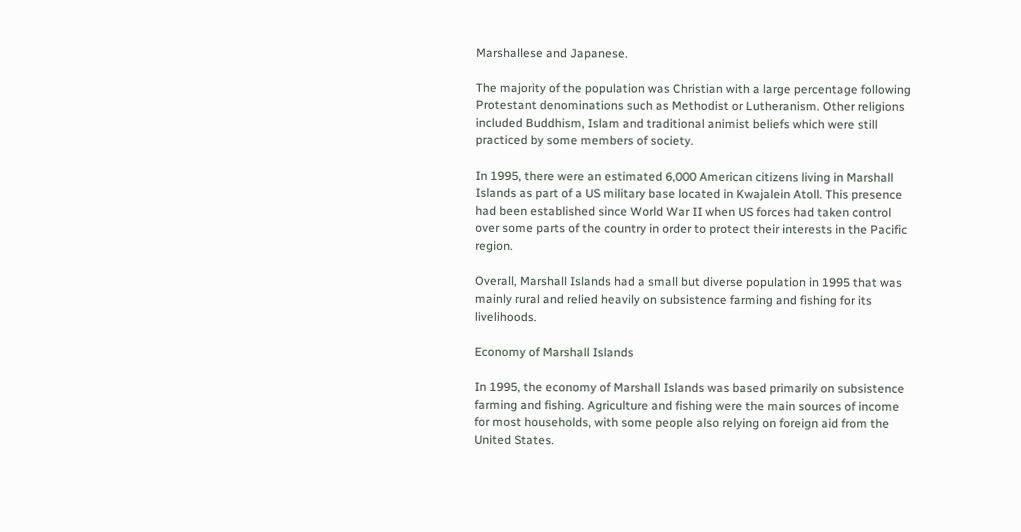Marshallese and Japanese.

The majority of the population was Christian with a large percentage following Protestant denominations such as Methodist or Lutheranism. Other religions included Buddhism, Islam and traditional animist beliefs which were still practiced by some members of society.

In 1995, there were an estimated 6,000 American citizens living in Marshall Islands as part of a US military base located in Kwajalein Atoll. This presence had been established since World War II when US forces had taken control over some parts of the country in order to protect their interests in the Pacific region.

Overall, Marshall Islands had a small but diverse population in 1995 that was mainly rural and relied heavily on subsistence farming and fishing for its livelihoods.

Economy of Marshall Islands

In 1995, the economy of Marshall Islands was based primarily on subsistence farming and fishing. Agriculture and fishing were the main sources of income for most households, with some people also relying on foreign aid from the United States.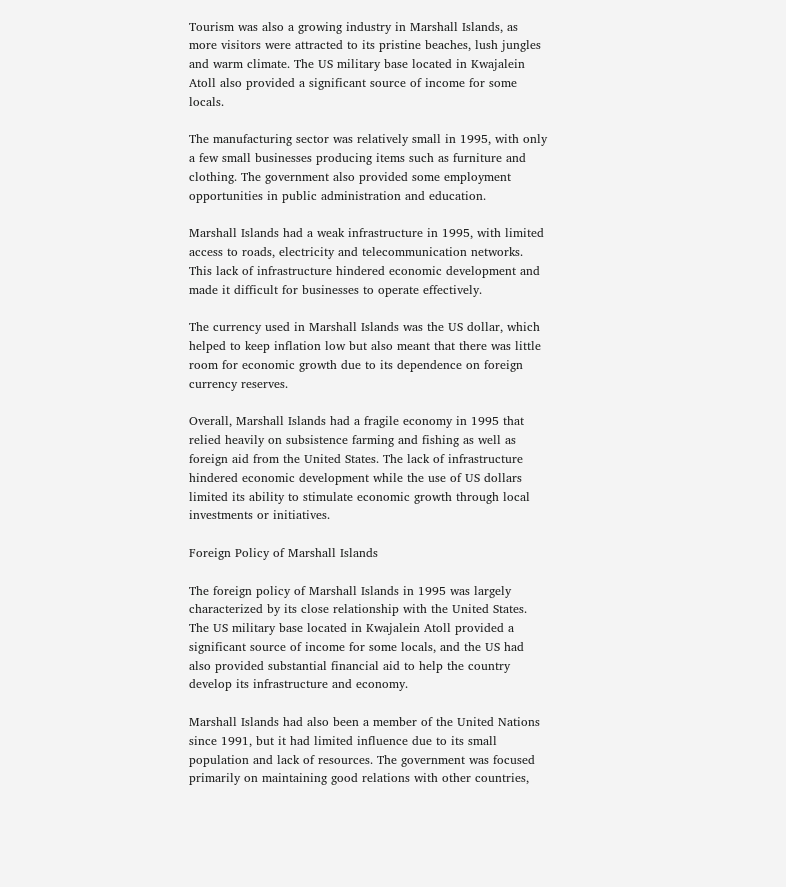Tourism was also a growing industry in Marshall Islands, as more visitors were attracted to its pristine beaches, lush jungles and warm climate. The US military base located in Kwajalein Atoll also provided a significant source of income for some locals.

The manufacturing sector was relatively small in 1995, with only a few small businesses producing items such as furniture and clothing. The government also provided some employment opportunities in public administration and education.

Marshall Islands had a weak infrastructure in 1995, with limited access to roads, electricity and telecommunication networks. This lack of infrastructure hindered economic development and made it difficult for businesses to operate effectively.

The currency used in Marshall Islands was the US dollar, which helped to keep inflation low but also meant that there was little room for economic growth due to its dependence on foreign currency reserves.

Overall, Marshall Islands had a fragile economy in 1995 that relied heavily on subsistence farming and fishing as well as foreign aid from the United States. The lack of infrastructure hindered economic development while the use of US dollars limited its ability to stimulate economic growth through local investments or initiatives.

Foreign Policy of Marshall Islands

The foreign policy of Marshall Islands in 1995 was largely characterized by its close relationship with the United States. The US military base located in Kwajalein Atoll provided a significant source of income for some locals, and the US had also provided substantial financial aid to help the country develop its infrastructure and economy.

Marshall Islands had also been a member of the United Nations since 1991, but it had limited influence due to its small population and lack of resources. The government was focused primarily on maintaining good relations with other countries,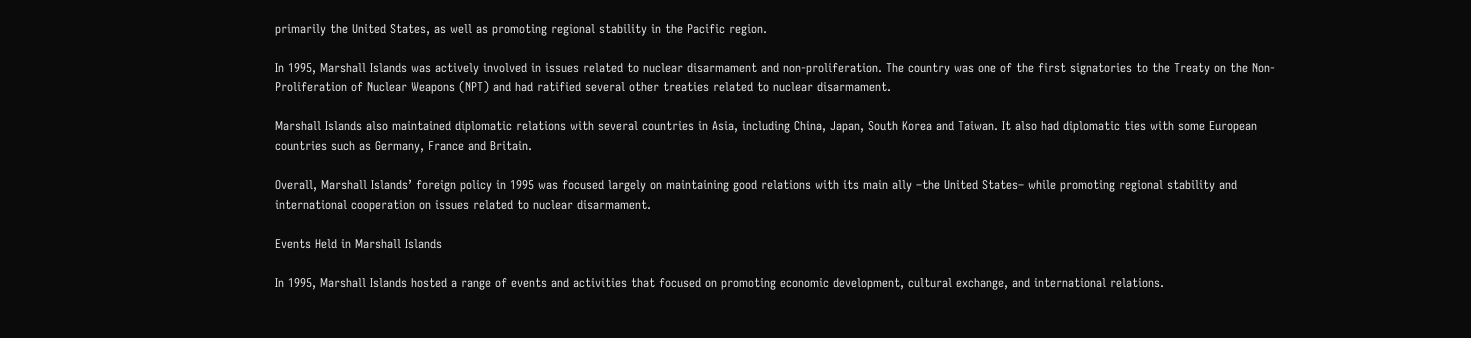primarily the United States, as well as promoting regional stability in the Pacific region.

In 1995, Marshall Islands was actively involved in issues related to nuclear disarmament and non-proliferation. The country was one of the first signatories to the Treaty on the Non-Proliferation of Nuclear Weapons (NPT) and had ratified several other treaties related to nuclear disarmament.

Marshall Islands also maintained diplomatic relations with several countries in Asia, including China, Japan, South Korea and Taiwan. It also had diplomatic ties with some European countries such as Germany, France and Britain.

Overall, Marshall Islands’ foreign policy in 1995 was focused largely on maintaining good relations with its main ally –the United States– while promoting regional stability and international cooperation on issues related to nuclear disarmament.

Events Held in Marshall Islands

In 1995, Marshall Islands hosted a range of events and activities that focused on promoting economic development, cultural exchange, and international relations.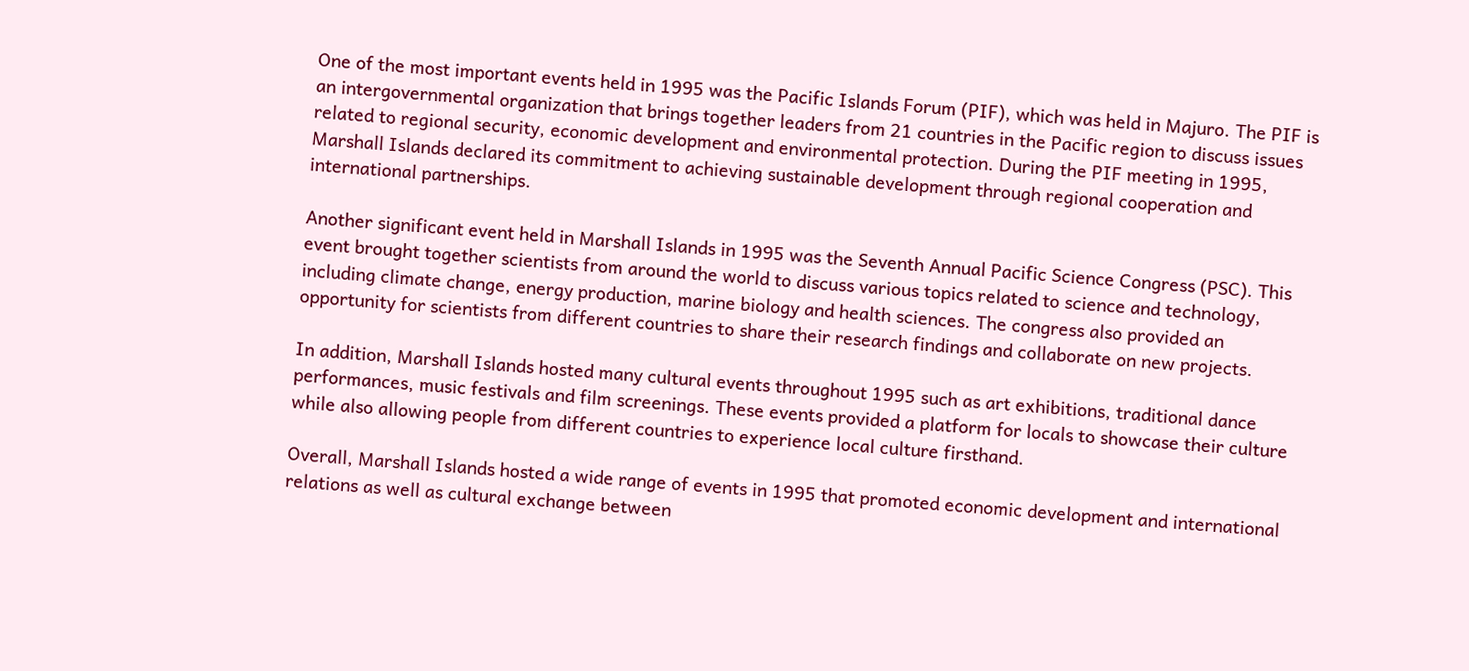One of the most important events held in 1995 was the Pacific Islands Forum (PIF), which was held in Majuro. The PIF is an intergovernmental organization that brings together leaders from 21 countries in the Pacific region to discuss issues related to regional security, economic development and environmental protection. During the PIF meeting in 1995, Marshall Islands declared its commitment to achieving sustainable development through regional cooperation and international partnerships.

Another significant event held in Marshall Islands in 1995 was the Seventh Annual Pacific Science Congress (PSC). This event brought together scientists from around the world to discuss various topics related to science and technology, including climate change, energy production, marine biology and health sciences. The congress also provided an opportunity for scientists from different countries to share their research findings and collaborate on new projects.

In addition, Marshall Islands hosted many cultural events throughout 1995 such as art exhibitions, traditional dance performances, music festivals and film screenings. These events provided a platform for locals to showcase their culture while also allowing people from different countries to experience local culture firsthand.

Overall, Marshall Islands hosted a wide range of events in 1995 that promoted economic development and international relations as well as cultural exchange between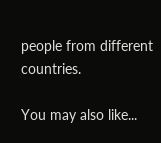people from different countries.

You may also like...